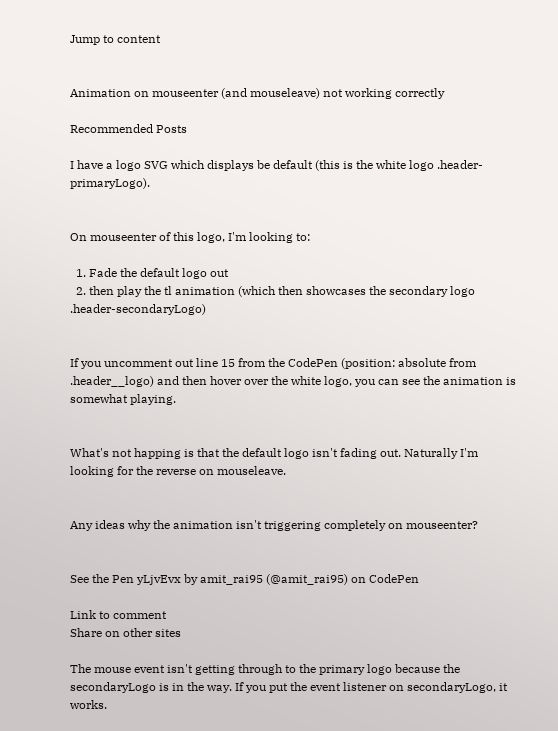Jump to content


Animation on mouseenter (and mouseleave) not working correctly

Recommended Posts

I have a logo SVG which displays be default (this is the white logo .header-primaryLogo).


On mouseenter of this logo, I'm looking to:

  1. Fade the default logo out
  2. then play the tl animation (which then showcases the secondary logo .header-secondaryLogo)


If you uncomment out line 15 from the CodePen (position: absolute from .header__logo) and then hover over the white logo, you can see the animation is somewhat playing.


What's not happing is that the default logo isn't fading out. Naturally I'm looking for the reverse on mouseleave.


Any ideas why the animation isn't triggering completely on mouseenter?


See the Pen yLjvEvx by amit_rai95 (@amit_rai95) on CodePen

Link to comment
Share on other sites

The mouse event isn't getting through to the primary logo because the secondaryLogo is in the way. If you put the event listener on secondaryLogo, it works.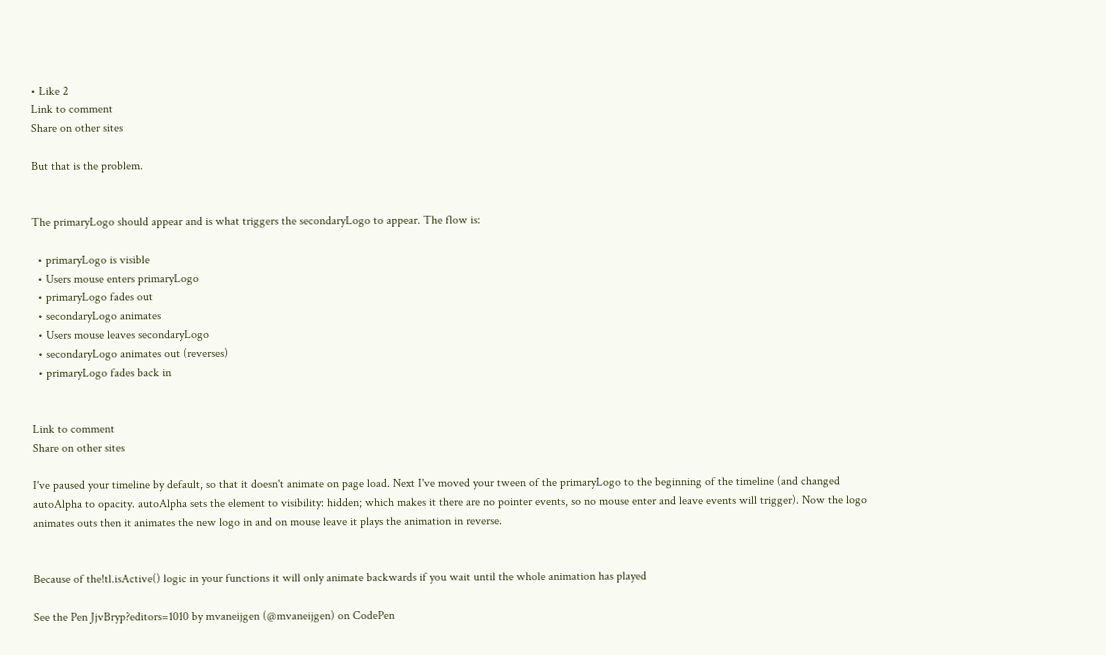• Like 2
Link to comment
Share on other sites

But that is the problem.


The primaryLogo should appear and is what triggers the secondaryLogo to appear. The flow is:

  • primaryLogo is visible
  • Users mouse enters primaryLogo
  • primaryLogo fades out
  • secondaryLogo animates
  • Users mouse leaves secondaryLogo
  • secondaryLogo animates out (reverses)
  • primaryLogo fades back in


Link to comment
Share on other sites

I've paused your timeline by default, so that it doesn't animate on page load. Next I've moved your tween of the primaryLogo to the beginning of the timeline (and changed autoAlpha to opacity. autoAlpha sets the element to visibility: hidden; which makes it there are no pointer events, so no mouse enter and leave events will trigger). Now the logo animates outs then it animates the new logo in and on mouse leave it plays the animation in reverse.


Because of the!tl.isActive() logic in your functions it will only animate backwards if you wait until the whole animation has played

See the Pen JjvBryp?editors=1010 by mvaneijgen (@mvaneijgen) on CodePen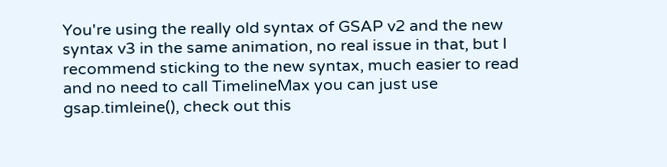You're using the really old syntax of GSAP v2 and the new syntax v3 in the same animation, no real issue in that, but I recommend sticking to the new syntax, much easier to read and no need to call TimelineMax you can just use gsap.timleine(), check out this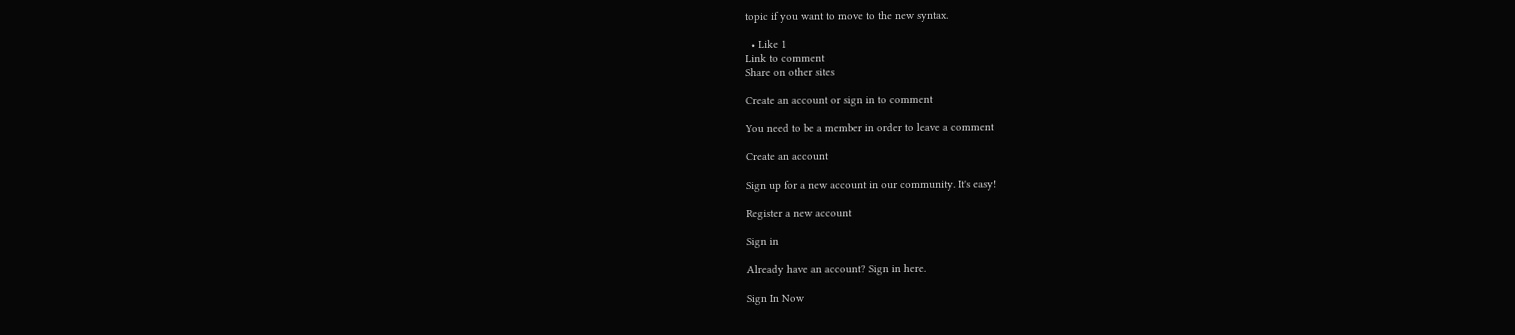topic if you want to move to the new syntax.

  • Like 1
Link to comment
Share on other sites

Create an account or sign in to comment

You need to be a member in order to leave a comment

Create an account

Sign up for a new account in our community. It's easy!

Register a new account

Sign in

Already have an account? Sign in here.

Sign In Now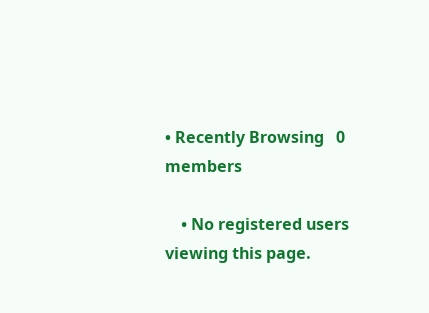• Recently Browsing   0 members

    • No registered users viewing this page.